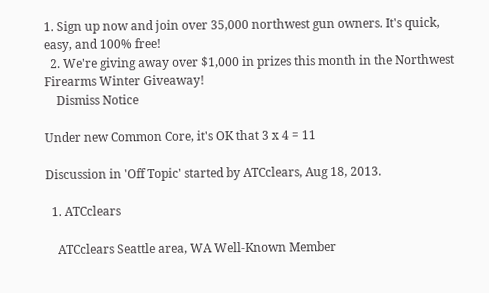1. Sign up now and join over 35,000 northwest gun owners. It's quick, easy, and 100% free!
  2. We're giving away over $1,000 in prizes this month in the Northwest Firearms Winter Giveaway!
    Dismiss Notice

Under new Common Core, it's OK that 3 x 4 = 11

Discussion in 'Off Topic' started by ATCclears, Aug 18, 2013.

  1. ATCclears

    ATCclears Seattle area, WA Well-Known Member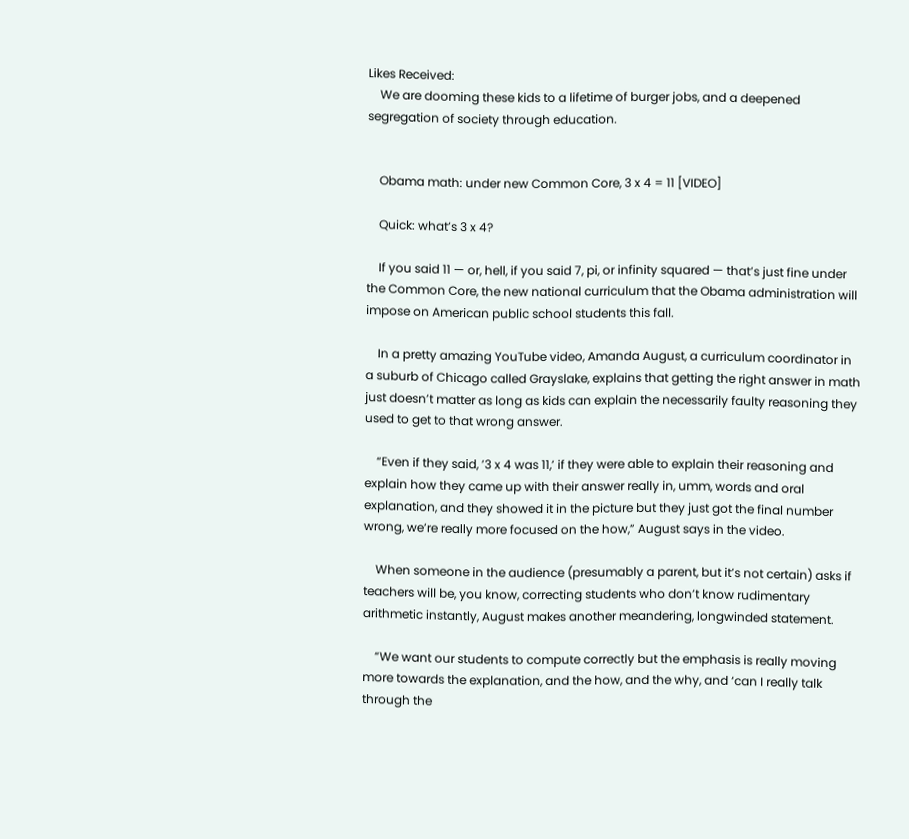Likes Received:
    We are dooming these kids to a lifetime of burger jobs, and a deepened segregation of society through education.


    Obama math: under new Common Core, 3 x 4 = 11 [VIDEO]

    Quick: what’s 3 x 4?

    If you said 11 — or, hell, if you said 7, pi, or infinity squared — that’s just fine under the Common Core, the new national curriculum that the Obama administration will impose on American public school students this fall.

    In a pretty amazing YouTube video, Amanda August, a curriculum coordinator in a suburb of Chicago called Grayslake, explains that getting the right answer in math just doesn’t matter as long as kids can explain the necessarily faulty reasoning they used to get to that wrong answer.

    “Even if they said, ’3 x 4 was 11,’ if they were able to explain their reasoning and explain how they came up with their answer really in, umm, words and oral explanation, and they showed it in the picture but they just got the final number wrong, we’re really more focused on the how,” August says in the video.

    When someone in the audience (presumably a parent, but it’s not certain) asks if teachers will be, you know, correcting students who don’t know rudimentary arithmetic instantly, August makes another meandering, longwinded statement.

    “We want our students to compute correctly but the emphasis is really moving more towards the explanation, and the how, and the why, and ‘can I really talk through the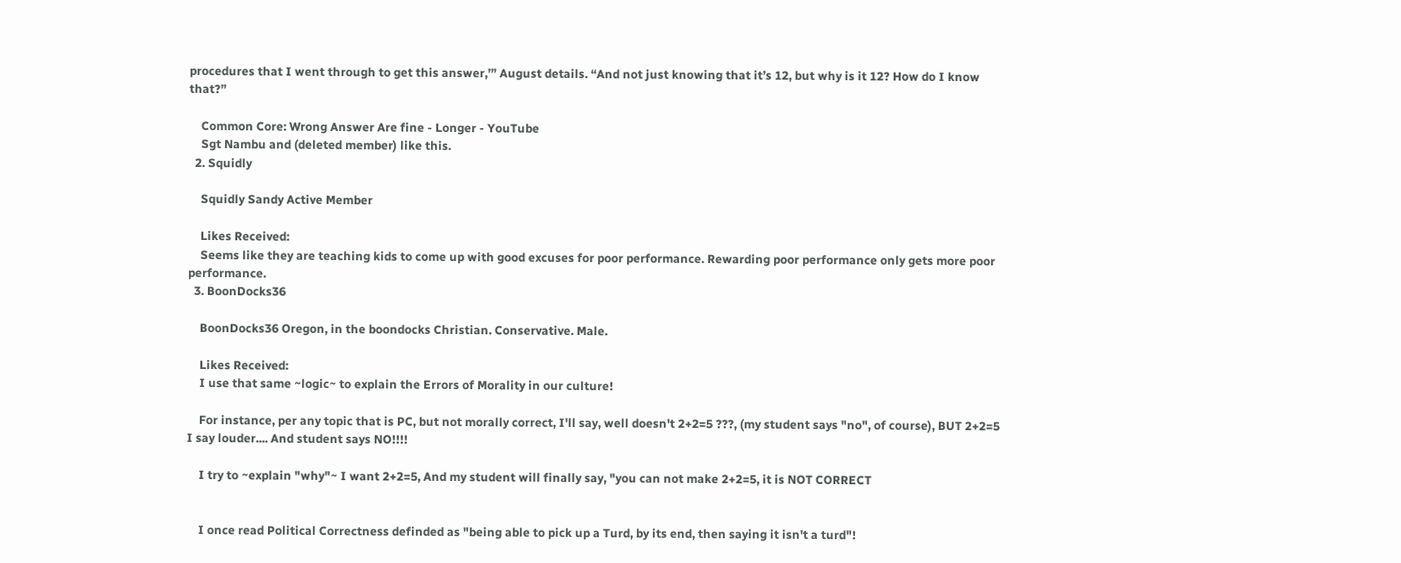procedures that I went through to get this answer,’” August details. “And not just knowing that it’s 12, but why is it 12? How do I know that?”

    Common Core: Wrong Answer Are fine - Longer - YouTube
    Sgt Nambu and (deleted member) like this.
  2. Squidly

    Squidly Sandy Active Member

    Likes Received:
    Seems like they are teaching kids to come up with good excuses for poor performance. Rewarding poor performance only gets more poor performance.
  3. BoonDocks36

    BoonDocks36 Oregon, in the boondocks Christian. Conservative. Male.

    Likes Received:
    I use that same ~logic~ to explain the Errors of Morality in our culture!

    For instance, per any topic that is PC, but not morally correct, I'll say, well doesn't 2+2=5 ???, (my student says "no", of course), BUT 2+2=5 I say louder.... And student says NO!!!!

    I try to ~explain "why"~ I want 2+2=5, And my student will finally say, "you can not make 2+2=5, it is NOT CORRECT


    I once read Political Correctness definded as "being able to pick up a Turd, by its end, then saying it isn't a turd"!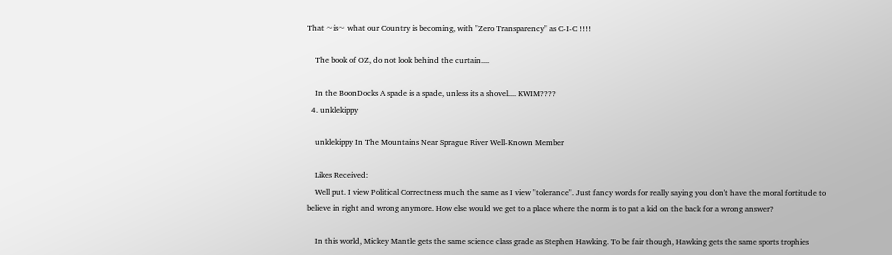That ~is~ what our Country is becoming, with "Zero Transparency" as C-I-C !!!!

    The book of OZ, do not look behind the curtain....

    In the BoonDocks A spade is a spade, unless its a shovel.... KWIM????
  4. unklekippy

    unklekippy In The Mountains Near Sprague River Well-Known Member

    Likes Received:
    Well put. I view Political Correctness much the same as I view "tolerance". Just fancy words for really saying you don't have the moral fortitude to believe in right and wrong anymore. How else would we get to a place where the norm is to pat a kid on the back for a wrong answer?

    In this world, Mickey Mantle gets the same science class grade as Stephen Hawking. To be fair though, Hawking gets the same sports trophies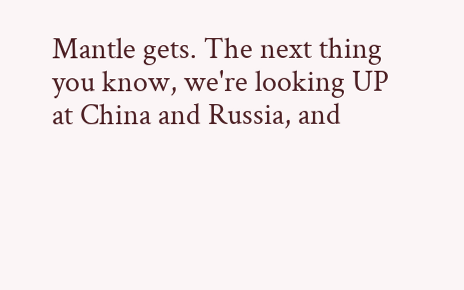Mantle gets. The next thing you know, we're looking UP at China and Russia, and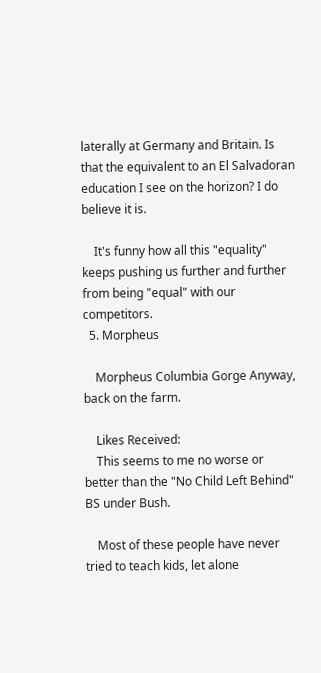laterally at Germany and Britain. Is that the equivalent to an El Salvadoran education I see on the horizon? I do believe it is.

    It's funny how all this "equality" keeps pushing us further and further from being "equal" with our competitors.
  5. Morpheus

    Morpheus Columbia Gorge Anyway, back on the farm.

    Likes Received:
    This seems to me no worse or better than the "No Child Left Behind" BS under Bush.

    Most of these people have never tried to teach kids, let alone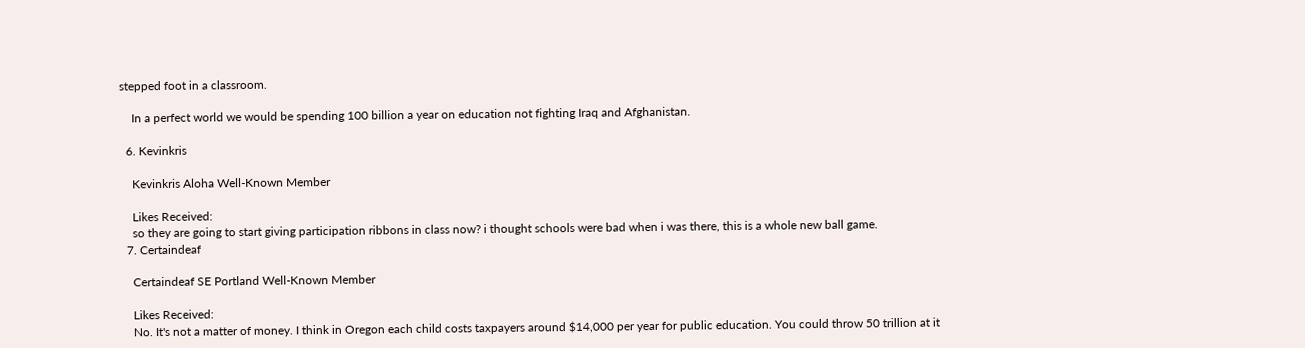stepped foot in a classroom.

    In a perfect world we would be spending 100 billion a year on education not fighting Iraq and Afghanistan.

  6. Kevinkris

    Kevinkris Aloha Well-Known Member

    Likes Received:
    so they are going to start giving participation ribbons in class now? i thought schools were bad when i was there, this is a whole new ball game.
  7. Certaindeaf

    Certaindeaf SE Portland Well-Known Member

    Likes Received:
    No. It's not a matter of money. I think in Oregon each child costs taxpayers around $14,000 per year for public education. You could throw 50 trillion at it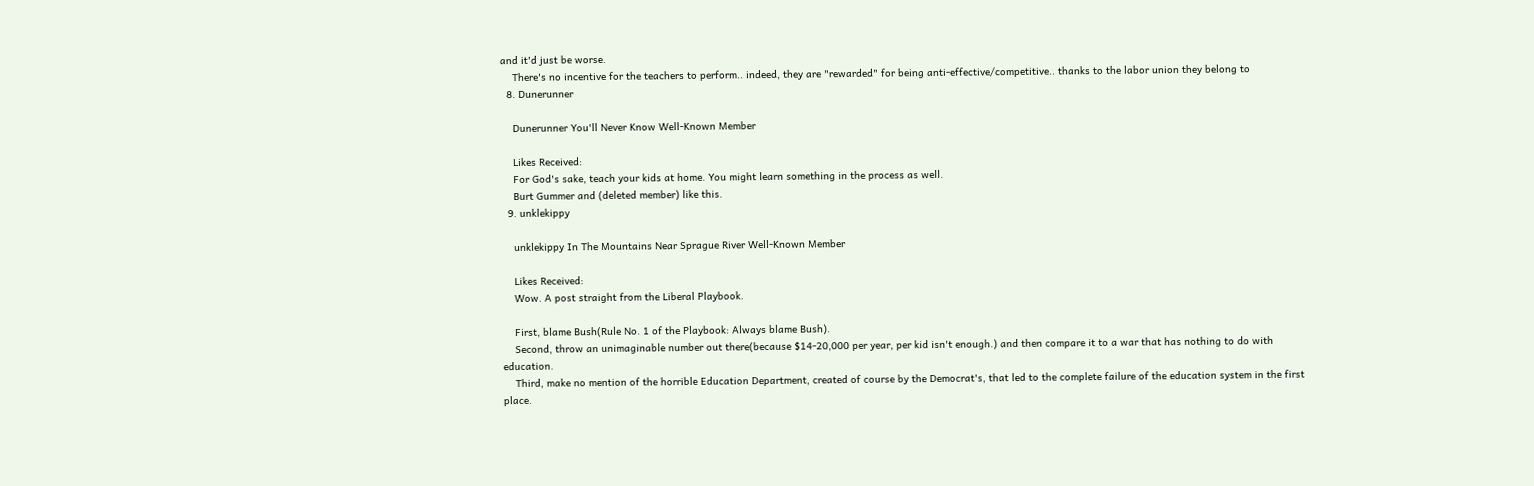and it'd just be worse.
    There's no incentive for the teachers to perform.. indeed, they are "rewarded" for being anti-effective/competitive.. thanks to the labor union they belong to
  8. Dunerunner

    Dunerunner You'll Never Know Well-Known Member

    Likes Received:
    For God's sake, teach your kids at home. You might learn something in the process as well.
    Burt Gummer and (deleted member) like this.
  9. unklekippy

    unklekippy In The Mountains Near Sprague River Well-Known Member

    Likes Received:
    Wow. A post straight from the Liberal Playbook.

    First, blame Bush(Rule No. 1 of the Playbook: Always blame Bush).
    Second, throw an unimaginable number out there(because $14-20,000 per year, per kid isn't enough.) and then compare it to a war that has nothing to do with education.
    Third, make no mention of the horrible Education Department, created of course by the Democrat's, that led to the complete failure of the education system in the first place.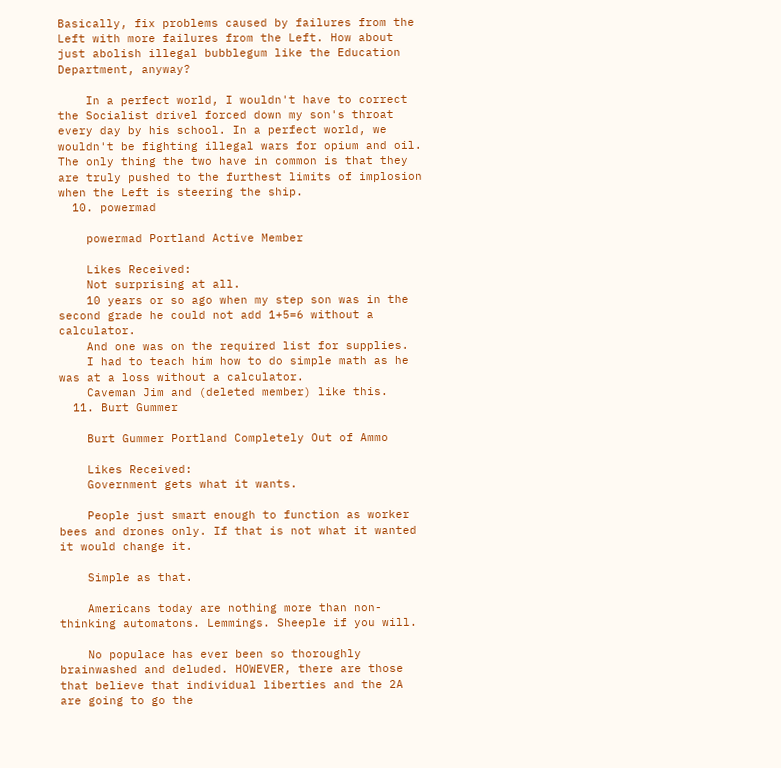Basically, fix problems caused by failures from the Left with more failures from the Left. How about just abolish illegal bubblegum like the Education Department, anyway?

    In a perfect world, I wouldn't have to correct the Socialist drivel forced down my son's throat every day by his school. In a perfect world, we wouldn't be fighting illegal wars for opium and oil. The only thing the two have in common is that they are truly pushed to the furthest limits of implosion when the Left is steering the ship.
  10. powermad

    powermad Portland Active Member

    Likes Received:
    Not surprising at all.
    10 years or so ago when my step son was in the second grade he could not add 1+5=6 without a calculator.
    And one was on the required list for supplies.
    I had to teach him how to do simple math as he was at a loss without a calculator.
    Caveman Jim and (deleted member) like this.
  11. Burt Gummer

    Burt Gummer Portland Completely Out of Ammo

    Likes Received:
    Government gets what it wants.

    People just smart enough to function as worker bees and drones only. If that is not what it wanted it would change it.

    Simple as that.

    Americans today are nothing more than non-thinking automatons. Lemmings. Sheeple if you will.

    No populace has ever been so thoroughly brainwashed and deluded. HOWEVER, there are those that believe that individual liberties and the 2A are going to go the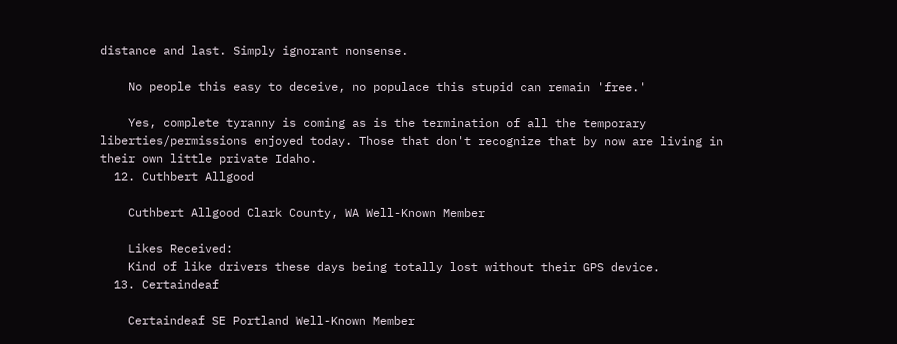distance and last. Simply ignorant nonsense.

    No people this easy to deceive, no populace this stupid can remain 'free.'

    Yes, complete tyranny is coming as is the termination of all the temporary liberties/permissions enjoyed today. Those that don't recognize that by now are living in their own little private Idaho.
  12. Cuthbert Allgood

    Cuthbert Allgood Clark County, WA Well-Known Member

    Likes Received:
    Kind of like drivers these days being totally lost without their GPS device.
  13. Certaindeaf

    Certaindeaf SE Portland Well-Known Member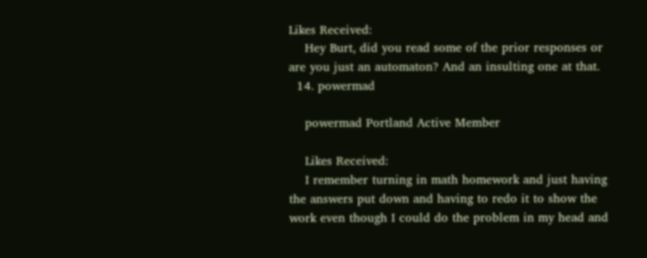Likes Received:
    Hey Burt, did you read some of the prior responses or are you just an automaton? And an insulting one at that.
  14. powermad

    powermad Portland Active Member

    Likes Received:
    I remember turning in math homework and just having the answers put down and having to redo it to show the work even though I could do the problem in my head and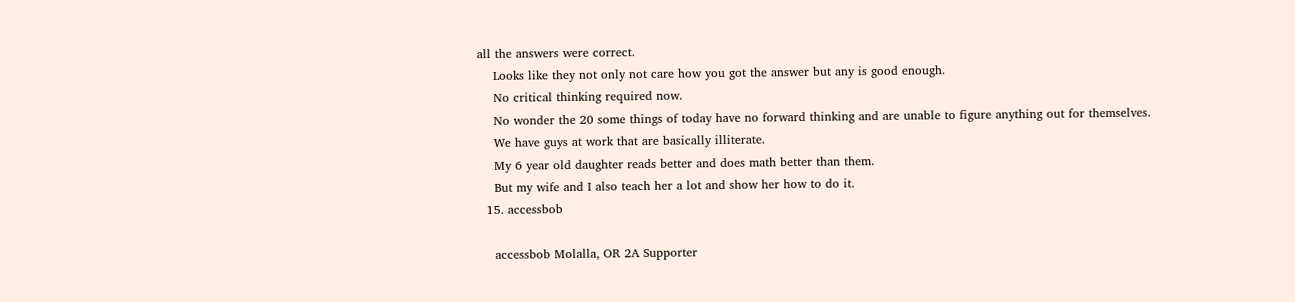all the answers were correct.
    Looks like they not only not care how you got the answer but any is good enough.
    No critical thinking required now.
    No wonder the 20 some things of today have no forward thinking and are unable to figure anything out for themselves.
    We have guys at work that are basically illiterate.
    My 6 year old daughter reads better and does math better than them.
    But my wife and I also teach her a lot and show her how to do it.
  15. accessbob

    accessbob Molalla, OR 2A Supporter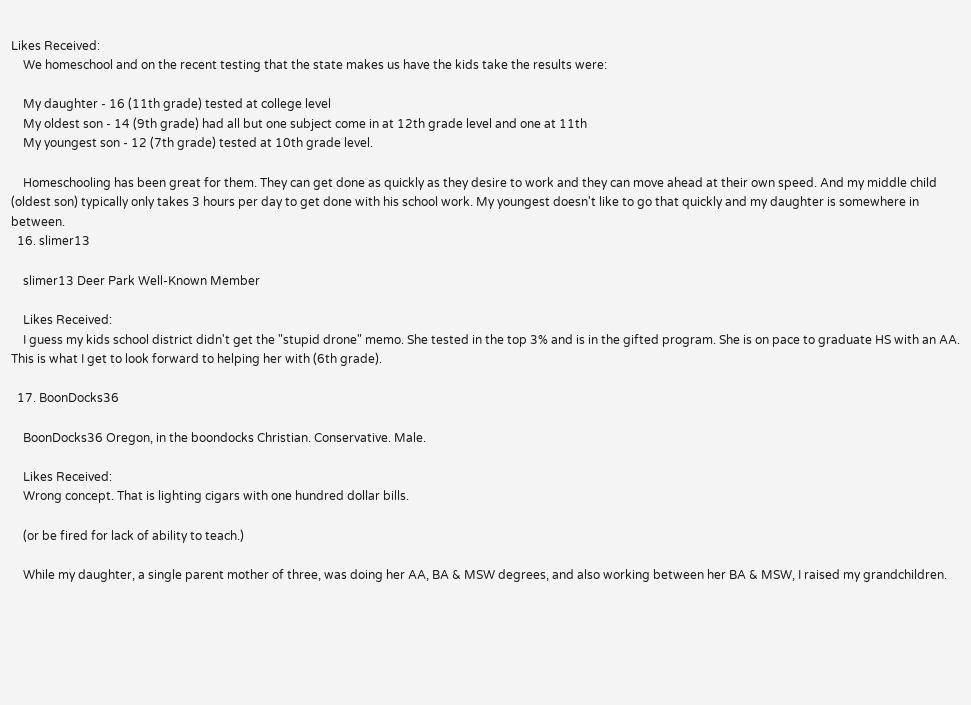Likes Received:
    We homeschool and on the recent testing that the state makes us have the kids take the results were:

    My daughter - 16 (11th grade) tested at college level
    My oldest son - 14 (9th grade) had all but one subject come in at 12th grade level and one at 11th
    My youngest son - 12 (7th grade) tested at 10th grade level.

    Homeschooling has been great for them. They can get done as quickly as they desire to work and they can move ahead at their own speed. And my middle child (oldest son) typically only takes 3 hours per day to get done with his school work. My youngest doesn't like to go that quickly and my daughter is somewhere in between.
  16. slimer13

    slimer13 Deer Park Well-Known Member

    Likes Received:
    I guess my kids school district didn't get the "stupid drone" memo. She tested in the top 3% and is in the gifted program. She is on pace to graduate HS with an AA. This is what I get to look forward to helping her with (6th grade).

  17. BoonDocks36

    BoonDocks36 Oregon, in the boondocks Christian. Conservative. Male.

    Likes Received:
    Wrong concept. That is lighting cigars with one hundred dollar bills.

    (or be fired for lack of ability to teach.)

    While my daughter, a single parent mother of three, was doing her AA, BA & MSW degrees, and also working between her BA & MSW, I raised my grandchildren.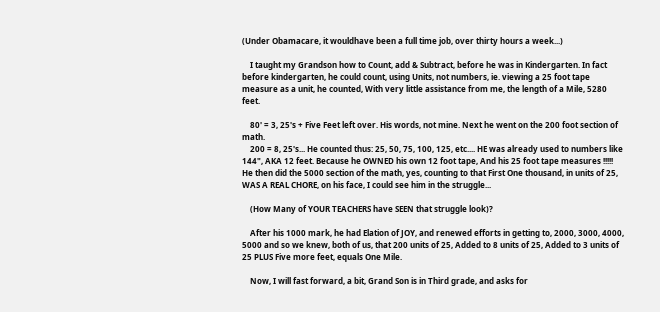(Under Obamacare, it wouldhave been a full time job, over thirty hours a week...)

    I taught my Grandson how to Count, add & Subtract, before he was in Kindergarten. In fact before kindergarten, he could count, using Units, not numbers, ie. viewing a 25 foot tape measure as a unit, he counted, With very little assistance from me, the length of a Mile, 5280 feet.

    80' = 3, 25's + Five Feet left over. His words, not mine. Next he went on the 200 foot section of math.
    200 = 8, 25's... He counted thus: 25, 50, 75, 100, 125, etc.... HE was already used to numbers like 144", AKA 12 feet. Because he OWNED his own 12 foot tape, And his 25 foot tape measures !!!!! He then did the 5000 section of the math, yes, counting to that First One thousand, in units of 25, WAS A REAL CHORE, on his face, I could see him in the struggle...

    (How Many of YOUR TEACHERS have SEEN that struggle look)?

    After his 1000 mark, he had Elation of JOY, and renewed efforts in getting to, 2000, 3000, 4000, 5000 and so we knew, both of us, that 200 units of 25, Added to 8 units of 25, Added to 3 units of 25 PLUS Five more feet, equals One Mile.

    Now, I will fast forward, a bit, Grand Son is in Third grade, and asks for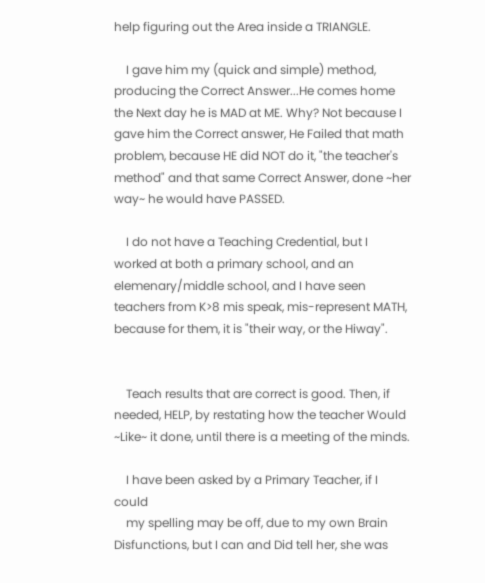help figuring out the Area inside a TRIANGLE.

    I gave him my (quick and simple) method, producing the Correct Answer...He comes home the Next day he is MAD at ME. Why? Not because I gave him the Correct answer, He Failed that math problem, because HE did NOT do it, "the teacher's method" and that same Correct Answer, done ~her way~ he would have PASSED.

    I do not have a Teaching Credential, but I worked at both a primary school, and an elemenary/middle school, and I have seen teachers from K>8 mis speak, mis-represent MATH, because for them, it is "their way, or the Hiway".


    Teach results that are correct is good. Then, if needed, HELP, by restating how the teacher Would ~Like~ it done, until there is a meeting of the minds.

    I have been asked by a Primary Teacher, if I could
    my spelling may be off, due to my own Brain Disfunctions, but I can and Did tell her, she was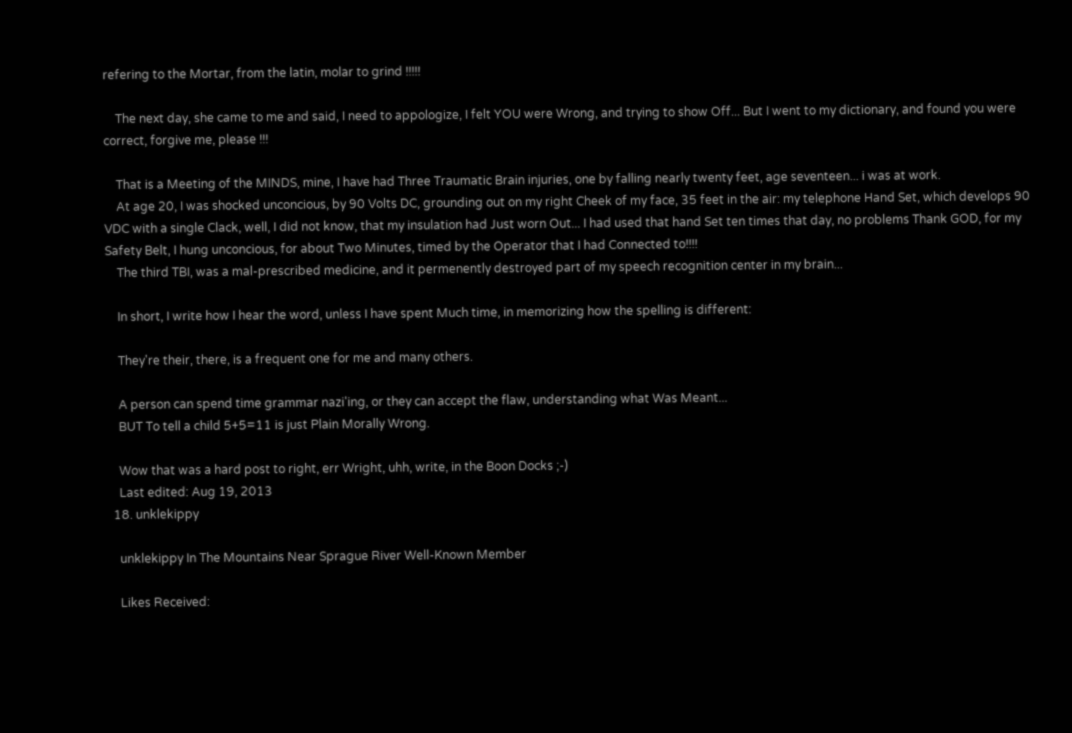refering to the Mortar, from the latin, molar to grind !!!!!

    The next day, she came to me and said, I need to appologize, I felt YOU were Wrong, and trying to show Off... But I went to my dictionary, and found you were correct, forgive me, please !!!

    That is a Meeting of the MINDS, mine, I have had Three Traumatic Brain injuries, one by falling nearly twenty feet, age seventeen... i was at work.
    At age 20, I was shocked unconcious, by 90 Volts DC, grounding out on my right Cheek of my face, 35 feet in the air: my telephone Hand Set, which develops 90 VDC with a single Clack, well, I did not know, that my insulation had Just worn Out... I had used that hand Set ten times that day, no problems Thank GOD, for my Safety Belt, I hung unconcious, for about Two Minutes, timed by the Operator that I had Connected to!!!!
    The third TBI, was a mal-prescribed medicine, and it permenently destroyed part of my speech recognition center in my brain...

    In short, I write how I hear the word, unless I have spent Much time, in memorizing how the spelling is different:

    They're their, there, is a frequent one for me and many others.

    A person can spend time grammar nazi'ing, or they can accept the flaw, understanding what Was Meant...
    BUT To tell a child 5+5=11 is just Plain Morally Wrong.

    Wow that was a hard post to right, err Wright, uhh, write, in the Boon Docks ;-)
    Last edited: Aug 19, 2013
  18. unklekippy

    unklekippy In The Mountains Near Sprague River Well-Known Member

    Likes Received: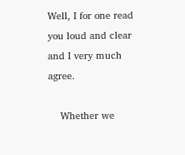Well, I for one read you loud and clear and I very much agree.

    Whether we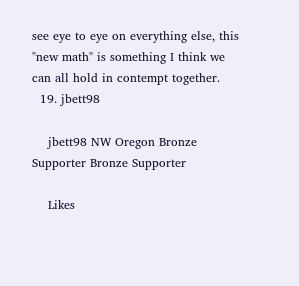see eye to eye on everything else, this "new math" is something I think we can all hold in contempt together.
  19. jbett98

    jbett98 NW Oregon Bronze Supporter Bronze Supporter

    Likes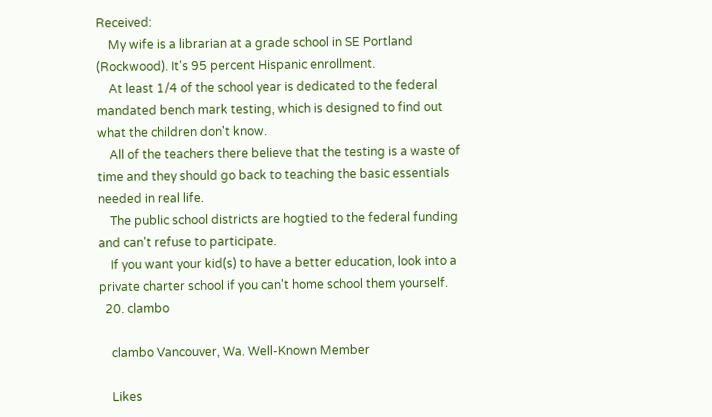Received:
    My wife is a librarian at a grade school in SE Portland (Rockwood). It's 95 percent Hispanic enrollment.
    At least 1/4 of the school year is dedicated to the federal mandated bench mark testing, which is designed to find out what the children don't know.
    All of the teachers there believe that the testing is a waste of time and they should go back to teaching the basic essentials needed in real life.
    The public school districts are hogtied to the federal funding and can't refuse to participate.
    If you want your kid(s) to have a better education, look into a private charter school if you can't home school them yourself.
  20. clambo

    clambo Vancouver, Wa. Well-Known Member

    Likes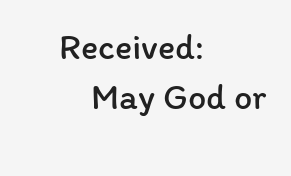Received:
    May God or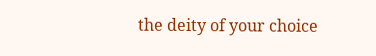the deity of your choice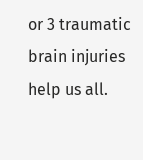or 3 traumatic brain injuries help us all.